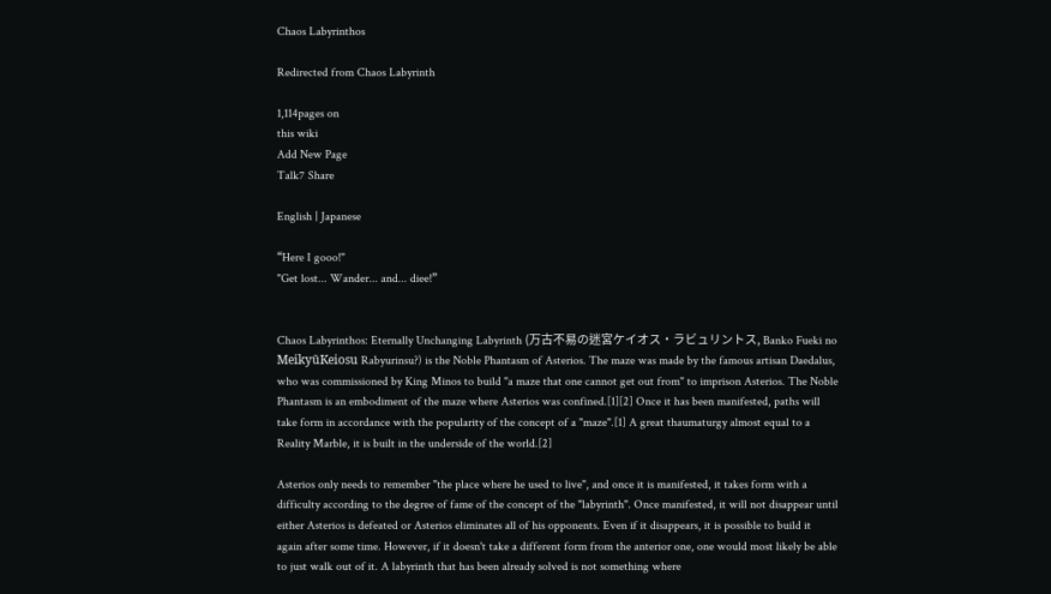Chaos Labyrinthos

Redirected from Chaos Labyrinth

1,114pages on
this wiki
Add New Page
Talk7 Share

English | Japanese

“Here I gooo!"
"Get lost... Wander... and... diee!”


Chaos Labyrinthos: Eternally Unchanging Labyrinth (万古不易の迷宮ケイオス・ラビュリントス, Banko Fueki no MeikyūKeiosu Rabyurinsu?) is the Noble Phantasm of Asterios. The maze was made by the famous artisan Daedalus, who was commissioned by King Minos to build "a maze that one cannot get out from" to imprison Asterios. The Noble Phantasm is an embodiment of the maze where Asterios was confined.[1][2] Once it has been manifested, paths will take form in accordance with the popularity of the concept of a "maze".[1] A great thaumaturgy almost equal to a Reality Marble, it is built in the underside of the world.[2]

Asterios only needs to remember "the place where he used to live", and once it is manifested, it takes form with a difficulty according to the degree of fame of the concept of the "labyrinth". Once manifested, it will not disappear until either Asterios is defeated or Asterios eliminates all of his opponents. Even if it disappears, it is possible to build it again after some time. However, if it doesn't take a different form from the anterior one, one would most likely be able to just walk out of it. A labyrinth that has been already solved is not something where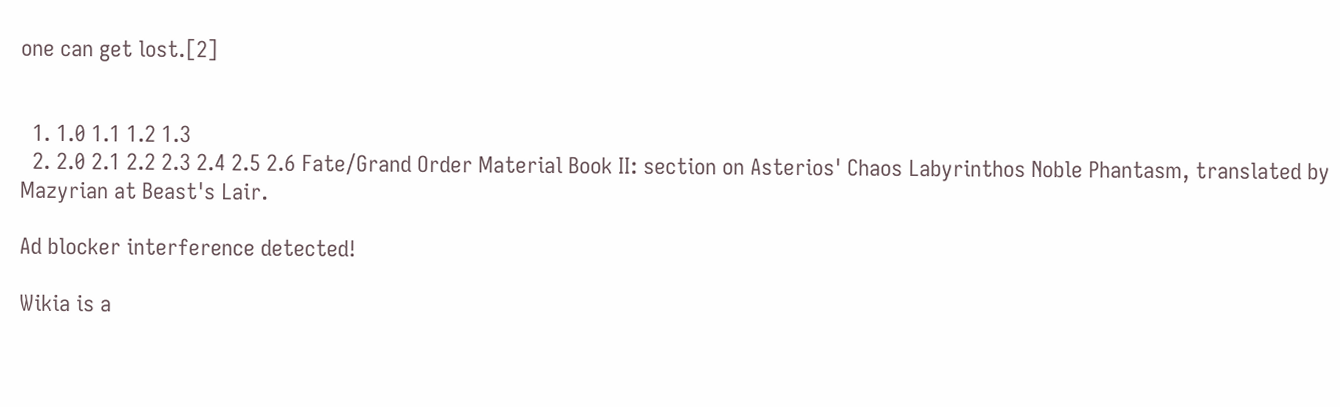one can get lost.[2]


  1. 1.0 1.1 1.2 1.3
  2. 2.0 2.1 2.2 2.3 2.4 2.5 2.6 Fate/Grand Order Material Book II: section on Asterios' Chaos Labyrinthos Noble Phantasm, translated by Mazyrian at Beast's Lair.

Ad blocker interference detected!

Wikia is a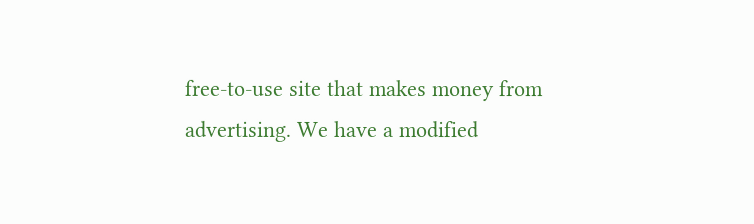free-to-use site that makes money from advertising. We have a modified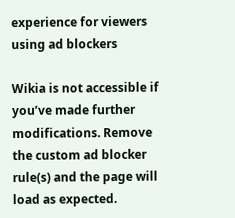experience for viewers using ad blockers

Wikia is not accessible if you’ve made further modifications. Remove the custom ad blocker rule(s) and the page will load as expected.